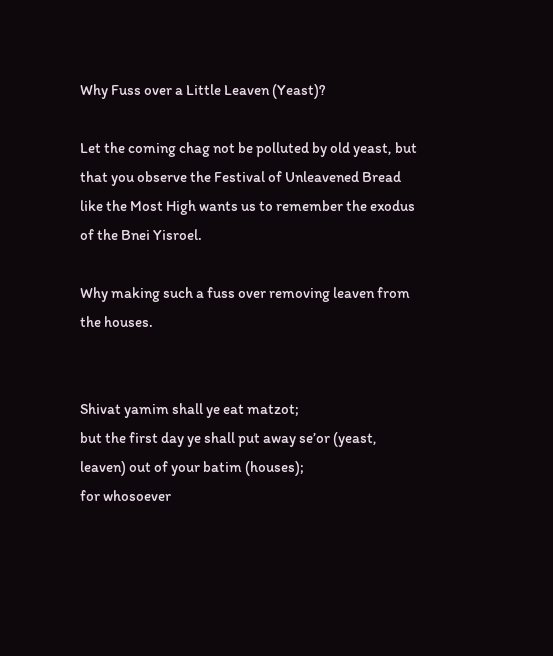Why Fuss over a Little Leaven (Yeast)?

Let the coming chag not be polluted by old yeast, but that you observe the Festival of Unleavened Bread like the Most High wants us to remember the exodus of the Bnei Yisroel.

Why making such a fuss over removing leaven from the houses.


Shivat yamim shall ye eat matzot;
but the first day ye shall put away se’or (yeast, leaven) out of your batim (houses);
for whosoever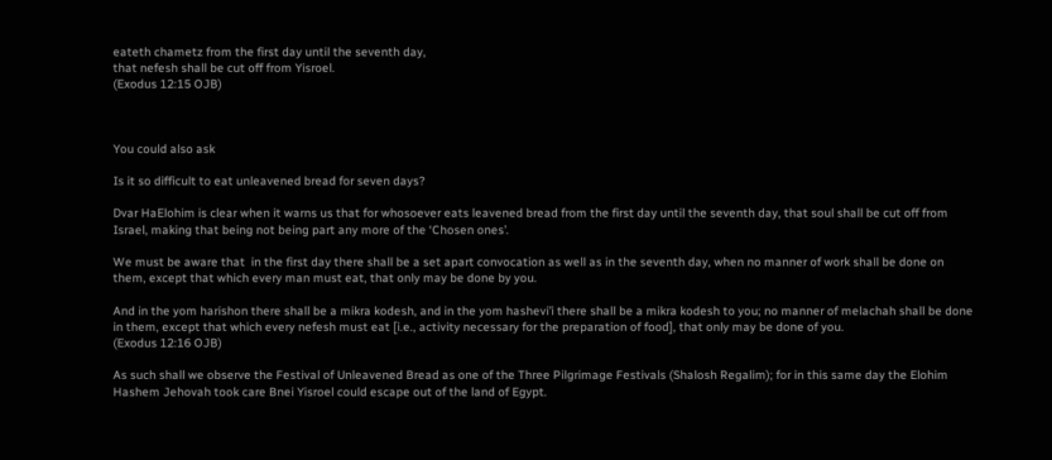eateth chametz from the first day until the seventh day,
that nefesh shall be cut off from Yisroel.
(Exodus 12:15 OJB)



You could also ask

Is it so difficult to eat unleavened bread for seven days?

Dvar HaElohim is clear when it warns us that for whosoever eats leavened bread from the first day until the seventh day, that soul shall be cut off from Israel, making that being not being part any more of the ‘Chosen ones’.

We must be aware that  in the first day there shall be a set apart convocation as well as in the seventh day, when no manner of work shall be done on them, except that which every man must eat, that only may be done by you.

And in the yom harishon there shall be a mikra kodesh, and in the yom hashevi’i there shall be a mikra kodesh to you; no manner of melachah shall be done in them, except that which every nefesh must eat [i.e., activity necessary for the preparation of food], that only may be done of you.
(Exodus 12:16 OJB)

As such shall we observe the Festival of Unleavened Bread as one of the Three Pilgrimage Festivals (Shalosh Regalim); for in this same day the Elohim Hashem Jehovah took care Bnei Yisroel could escape out of the land of Egypt.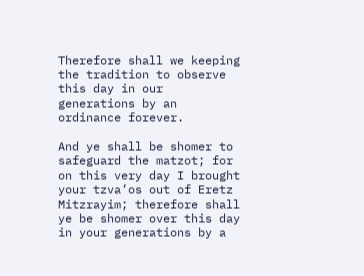Therefore shall we keeping the tradition to observe this day in our generations by an ordinance forever.

And ye shall be shomer to safeguard the matzot; for on this very day I brought your tzva’os out of Eretz Mitzrayim; therefore shall ye be shomer over this day in your generations by a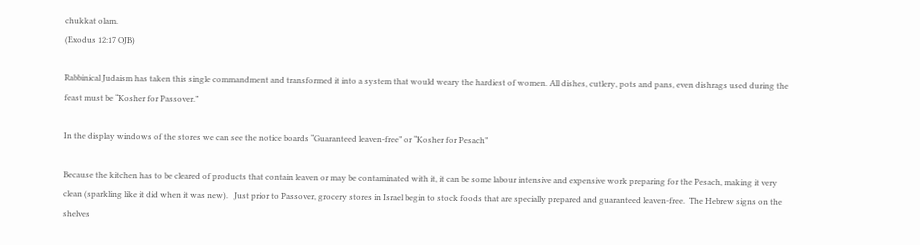chukkat olam.
(Exodus 12:17 OJB)

Rabbinical Judaism has taken this single commandment and transformed it into a system that would weary the hardiest of women. All dishes, cutlery, pots and pans, even dishrags used during the feast must be “Kosher for Passover.”

In the display windows of the stores we can see the notice boards “Guaranteed leaven-free” or “Kosher for Pesach”

Because the kitchen has to be cleared of products that contain leaven or may be contaminated with it, it can be some labour intensive and expensive work preparing for the Pesach, making it very clean (sparkling like it did when it was new).   Just prior to Passover, grocery stores in Israel begin to stock foods that are specially prepared and guaranteed leaven-free.  The Hebrew signs on the shelves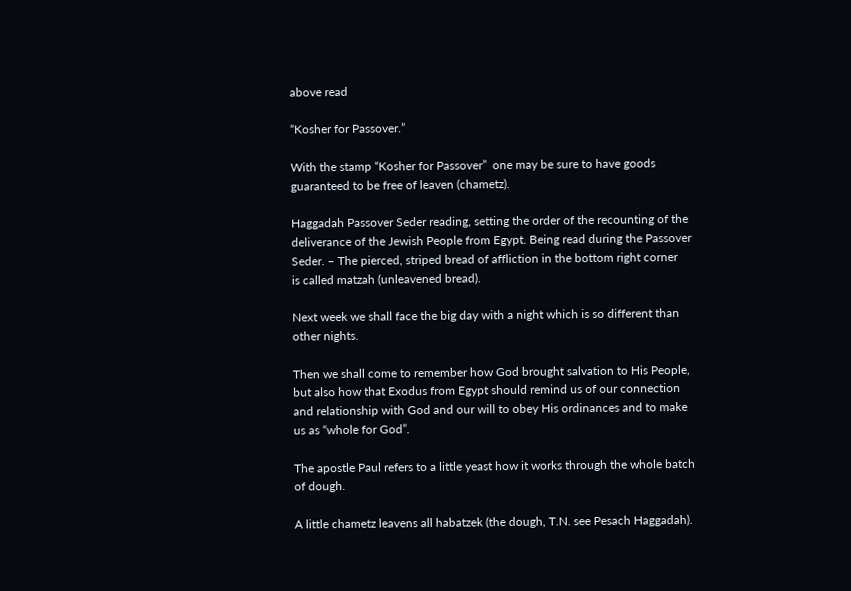above read

“Kosher for Passover.”

With the stamp “Kosher for Passover”  one may be sure to have goods guaranteed to be free of leaven (chametz).

Haggadah Passover Seder reading, setting the order of the recounting of the
deliverance of the Jewish People from Egypt. Being read during the Passover
Seder. – The pierced, striped bread of affliction in the bottom right corner
is called matzah (unleavened bread).

Next week we shall face the big day with a night which is so different than other nights.

Then we shall come to remember how God brought salvation to His People, but also how that Exodus from Egypt should remind us of our connection and relationship with God and our will to obey His ordinances and to make us as “whole for God”.

The apostle Paul refers to a little yeast how it works through the whole batch of dough.

A little chametz leavens all habatzek (the dough, T.N. see Pesach Haggadah).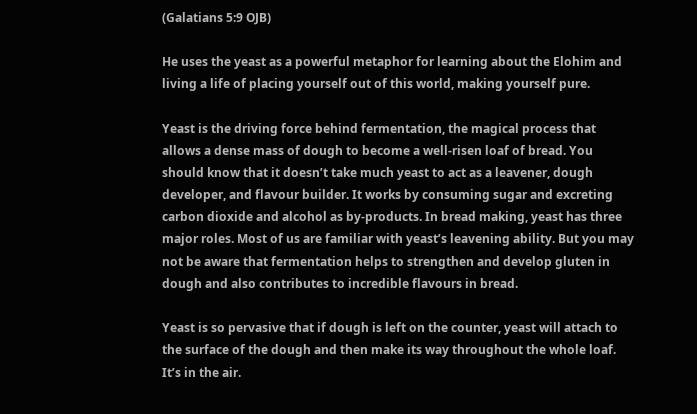(Galatians 5:9 OJB)

He uses the yeast as a powerful metaphor for learning about the Elohim and living a life of placing yourself out of this world, making yourself pure.

Yeast is the driving force behind fermentation, the magical process that allows a dense mass of dough to become a well-risen loaf of bread. You should know that it doesn’t take much yeast to act as a leavener, dough developer, and flavour builder. It works by consuming sugar and excreting carbon dioxide and alcohol as by-products. In bread making, yeast has three major roles. Most of us are familiar with yeast’s leavening ability. But you may not be aware that fermentation helps to strengthen and develop gluten in dough and also contributes to incredible flavours in bread.

Yeast is so pervasive that if dough is left on the counter, yeast will attach to the surface of the dough and then make its way throughout the whole loaf. It’s in the air.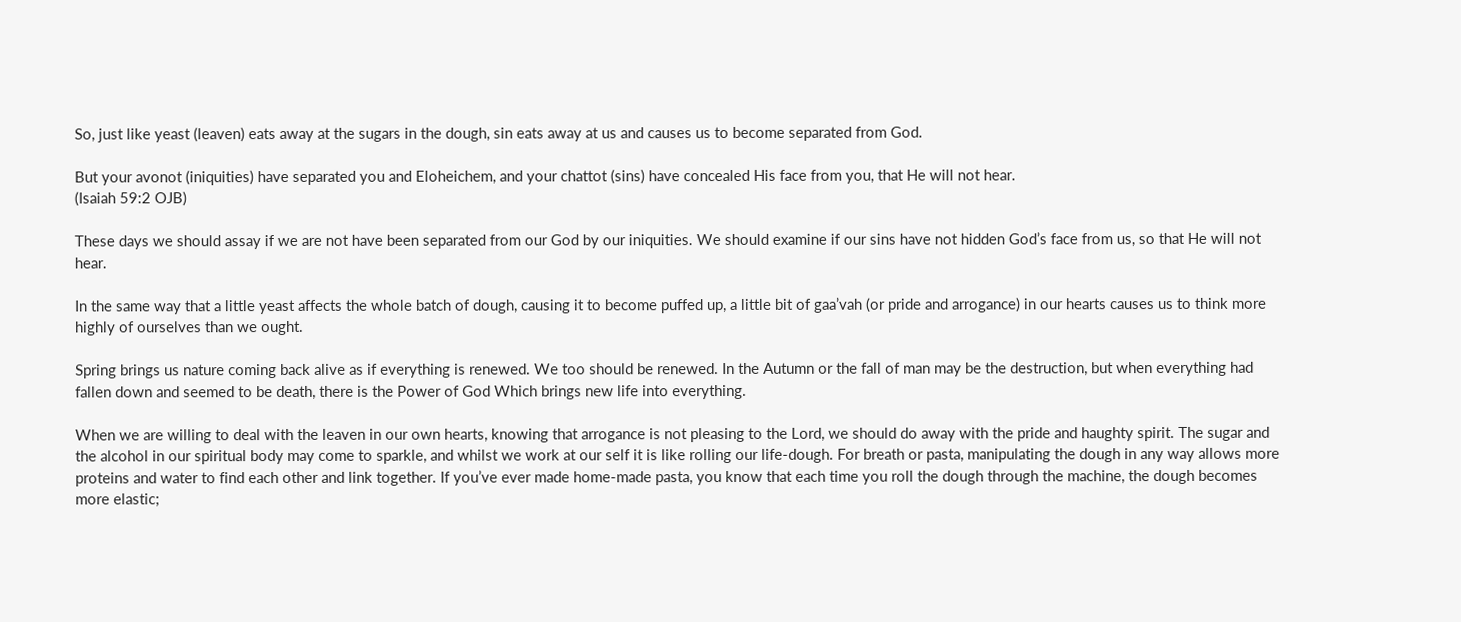So, just like yeast (leaven) eats away at the sugars in the dough, sin eats away at us and causes us to become separated from God.

But your avonot (iniquities) have separated you and Eloheichem, and your chattot (sins) have concealed His face from you, that He will not hear.
(Isaiah 59:2 OJB)

These days we should assay if we are not have been separated from our God by our iniquities. We should examine if our sins have not hidden God’s face from us, so that He will not hear.

In the same way that a little yeast affects the whole batch of dough, causing it to become puffed up, a little bit of gaa’vah (or pride and arrogance) in our hearts causes us to think more highly of ourselves than we ought.

Spring brings us nature coming back alive as if everything is renewed. We too should be renewed. In the Autumn or the fall of man may be the destruction, but when everything had fallen down and seemed to be death, there is the Power of God Which brings new life into everything.

When we are willing to deal with the leaven in our own hearts, knowing that arrogance is not pleasing to the Lord, we should do away with the pride and haughty spirit. The sugar and the alcohol in our spiritual body may come to sparkle, and whilst we work at our self it is like rolling our life-dough. For breath or pasta, manipulating the dough in any way allows more proteins and water to find each other and link together. If you’ve ever made home-made pasta, you know that each time you roll the dough through the machine, the dough becomes more elastic;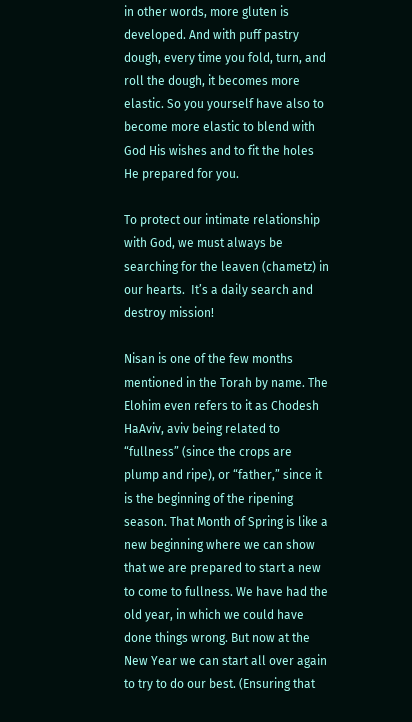in other words, more gluten is developed. And with puff pastry dough, every time you fold, turn, and roll the dough, it becomes more elastic. So you yourself have also to become more elastic to blend with God His wishes and to fit the holes He prepared for you.

To protect our intimate relationship with God, we must always be searching for the leaven (chametz) in our hearts.  It’s a daily search and destroy mission!

Nisan is one of the few months mentioned in the Torah by name. The Elohim even refers to it as Chodesh HaAviv, aviv being related to “fullness” (since the crops are plump and ripe), or “father,” since it is the beginning of the ripening season. That Month of Spring is like a new beginning where we can show that we are prepared to start a new to come to fullness. We have had the old year, in which we could have done things wrong. But now at the New Year we can start all over again to try to do our best. (Ensuring that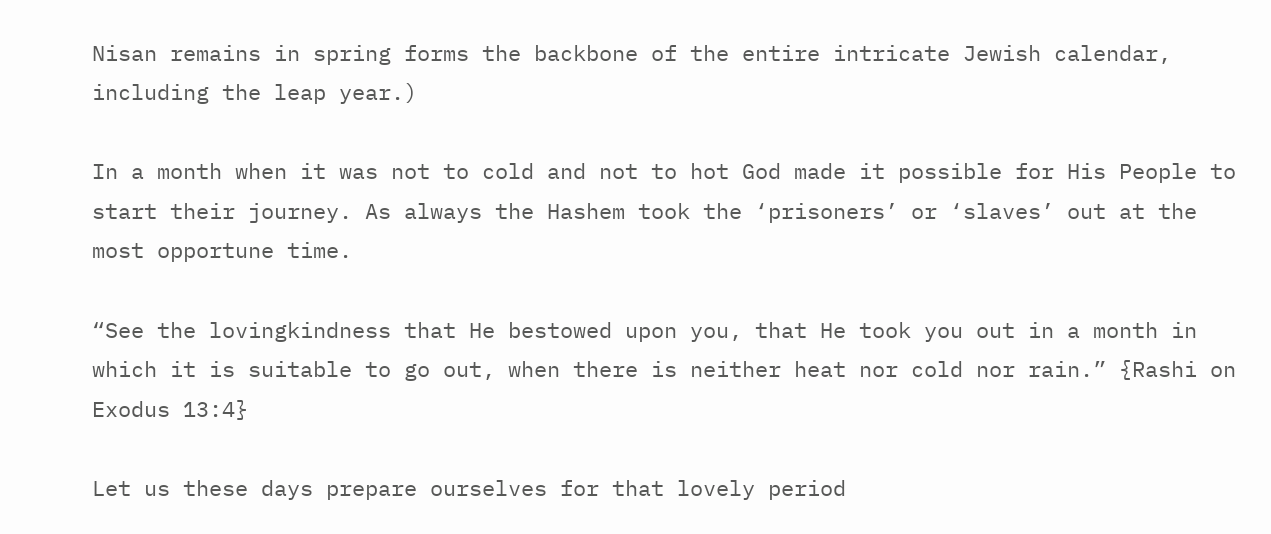Nisan remains in spring forms the backbone of the entire intricate Jewish calendar, including the leap year.)

In a month when it was not to cold and not to hot God made it possible for His People to start their journey. As always the Hashem took the ‘prisoners’ or ‘slaves’ out at the most opportune time.

“See the lovingkindness that He bestowed upon you, that He took you out in a month in which it is suitable to go out, when there is neither heat nor cold nor rain.” {Rashi on Exodus 13:4}

Let us these days prepare ourselves for that lovely period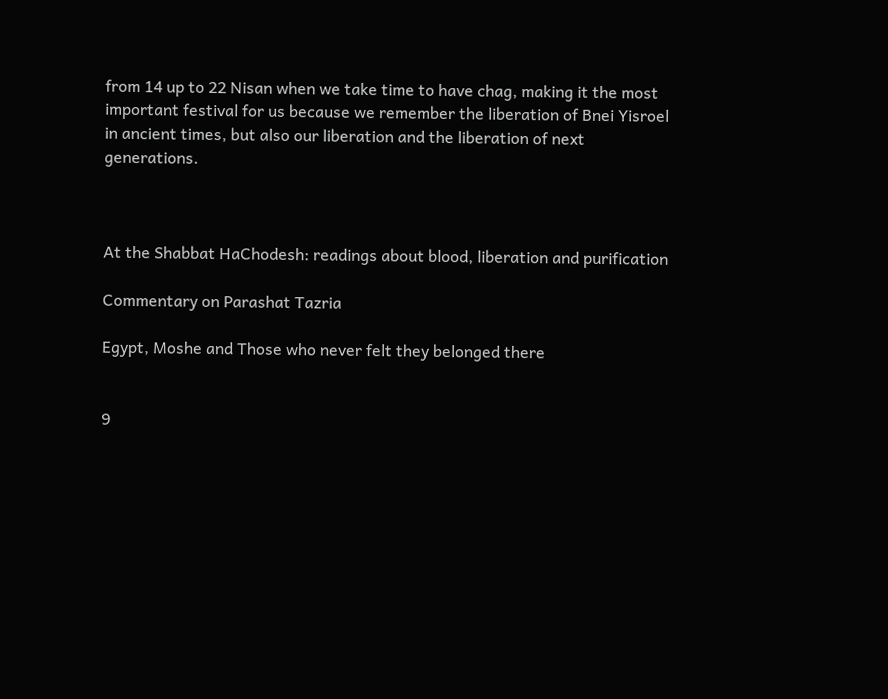from 14 up to 22 Nisan when we take time to have chag, making it the most important festival for us because we remember the liberation of Bnei Yisroel in ancient times, but also our liberation and the liberation of next generations.



At the Shabbat HaChodesh: readings about blood, liberation and purification

Commentary on Parashat Tazria

Egypt, Moshe and Those who never felt they belonged there


9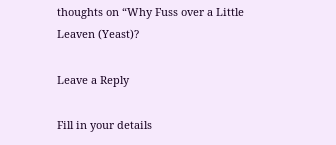thoughts on “Why Fuss over a Little Leaven (Yeast)?

Leave a Reply

Fill in your details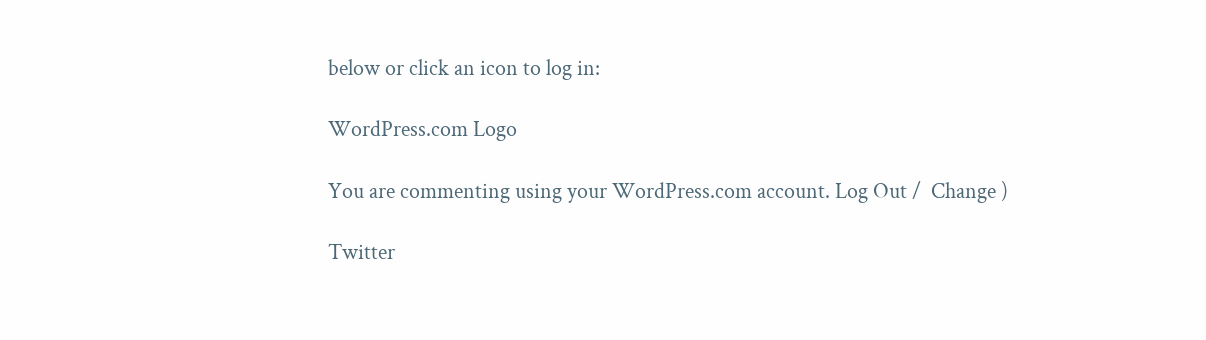below or click an icon to log in:

WordPress.com Logo

You are commenting using your WordPress.com account. Log Out /  Change )

Twitter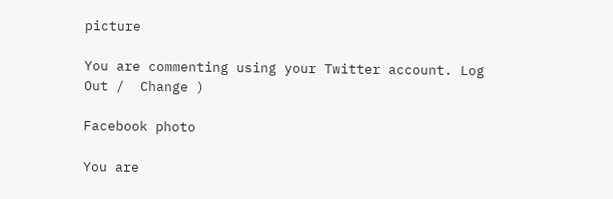picture

You are commenting using your Twitter account. Log Out /  Change )

Facebook photo

You are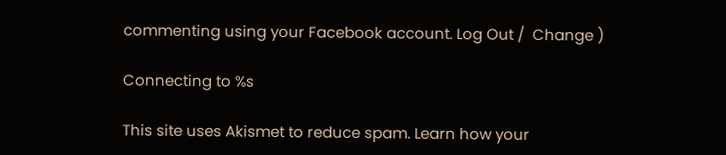commenting using your Facebook account. Log Out /  Change )

Connecting to %s

This site uses Akismet to reduce spam. Learn how your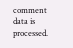comment data is processed.